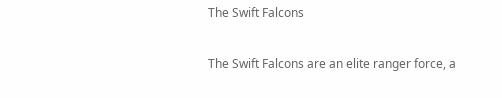The Swift Falcons

The Swift Falcons are an elite ranger force, a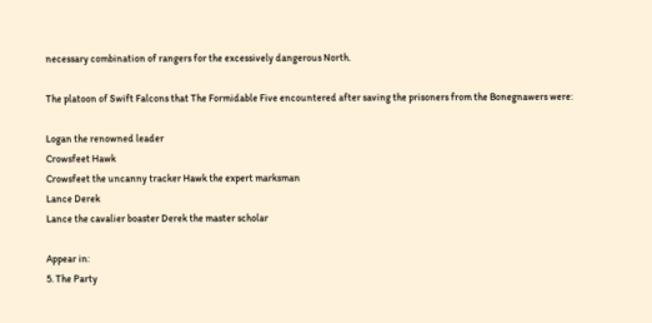necessary combination of rangers for the excessively dangerous North.

The platoon of Swift Falcons that The Formidable Five encountered after saving the prisoners from the Bonegnawers were:

Logan the renowned leader
Crowsfeet Hawk
Crowsfeet the uncanny tracker Hawk the expert marksman
Lance Derek
Lance the cavalier boaster Derek the master scholar

Appear in:
5. The Party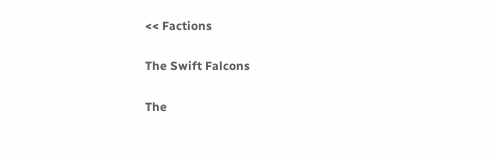<< Factions

The Swift Falcons

The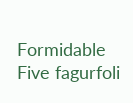Formidable Five fagurfoli